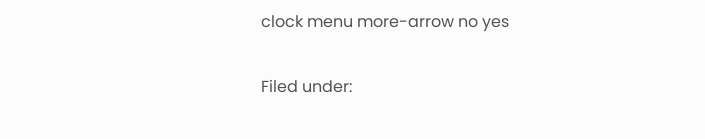clock menu more-arrow no yes

Filed under: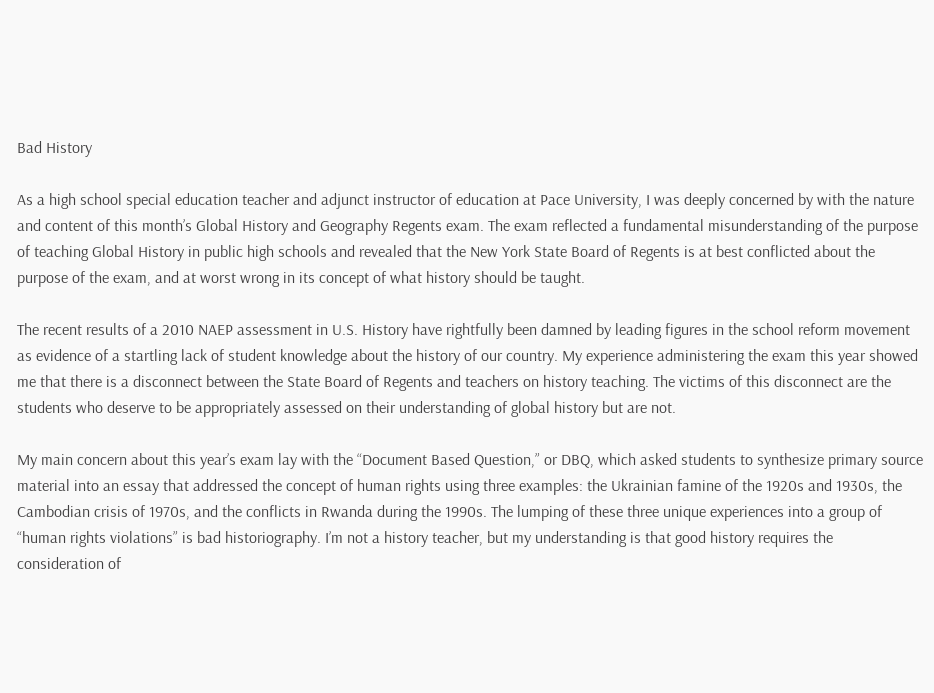Bad History

As a high school special education teacher and adjunct instructor of education at Pace University, I was deeply concerned by with the nature and content of this month’s Global History and Geography Regents exam. The exam reflected a fundamental misunderstanding of the purpose of teaching Global History in public high schools and revealed that the New York State Board of Regents is at best conflicted about the purpose of the exam, and at worst wrong in its concept of what history should be taught.

The recent results of a 2010 NAEP assessment in U.S. History have rightfully been damned by leading figures in the school reform movement as evidence of a startling lack of student knowledge about the history of our country. My experience administering the exam this year showed me that there is a disconnect between the State Board of Regents and teachers on history teaching. The victims of this disconnect are the students who deserve to be appropriately assessed on their understanding of global history but are not.

My main concern about this year’s exam lay with the “Document Based Question,” or DBQ, which asked students to synthesize primary source material into an essay that addressed the concept of human rights using three examples: the Ukrainian famine of the 1920s and 1930s, the Cambodian crisis of 1970s, and the conflicts in Rwanda during the 1990s. The lumping of these three unique experiences into a group of “human rights violations” is bad historiography. I’m not a history teacher, but my understanding is that good history requires the consideration of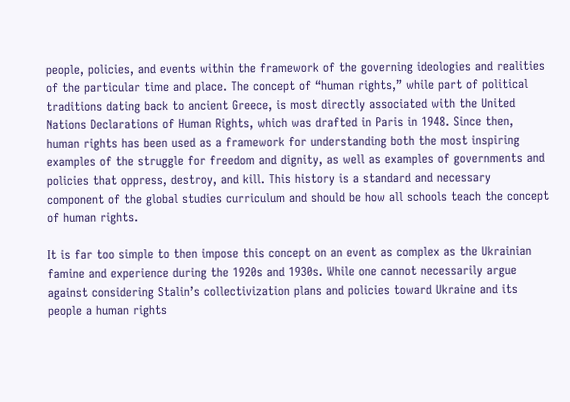people, policies, and events within the framework of the governing ideologies and realities of the particular time and place. The concept of “human rights,” while part of political traditions dating back to ancient Greece, is most directly associated with the United Nations Declarations of Human Rights, which was drafted in Paris in 1948. Since then, human rights has been used as a framework for understanding both the most inspiring examples of the struggle for freedom and dignity, as well as examples of governments and policies that oppress, destroy, and kill. This history is a standard and necessary component of the global studies curriculum and should be how all schools teach the concept of human rights.

It is far too simple to then impose this concept on an event as complex as the Ukrainian famine and experience during the 1920s and 1930s. While one cannot necessarily argue against considering Stalin’s collectivization plans and policies toward Ukraine and its people a human rights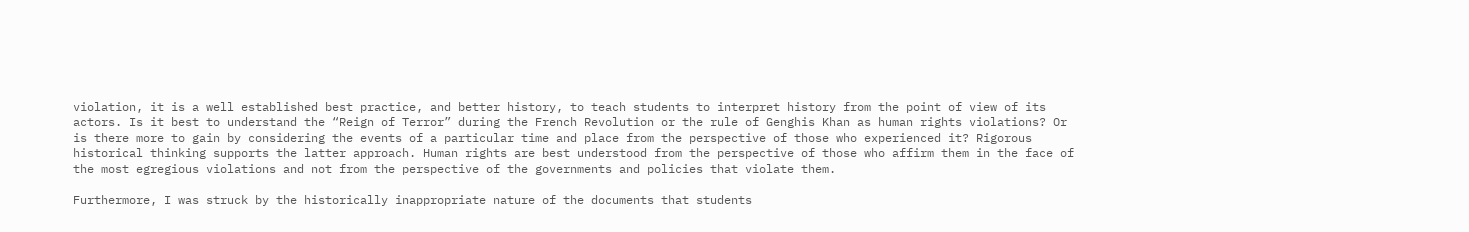violation, it is a well established best practice, and better history, to teach students to interpret history from the point of view of its actors. Is it best to understand the “Reign of Terror” during the French Revolution or the rule of Genghis Khan as human rights violations? Or is there more to gain by considering the events of a particular time and place from the perspective of those who experienced it? Rigorous historical thinking supports the latter approach. Human rights are best understood from the perspective of those who affirm them in the face of the most egregious violations and not from the perspective of the governments and policies that violate them.

Furthermore, I was struck by the historically inappropriate nature of the documents that students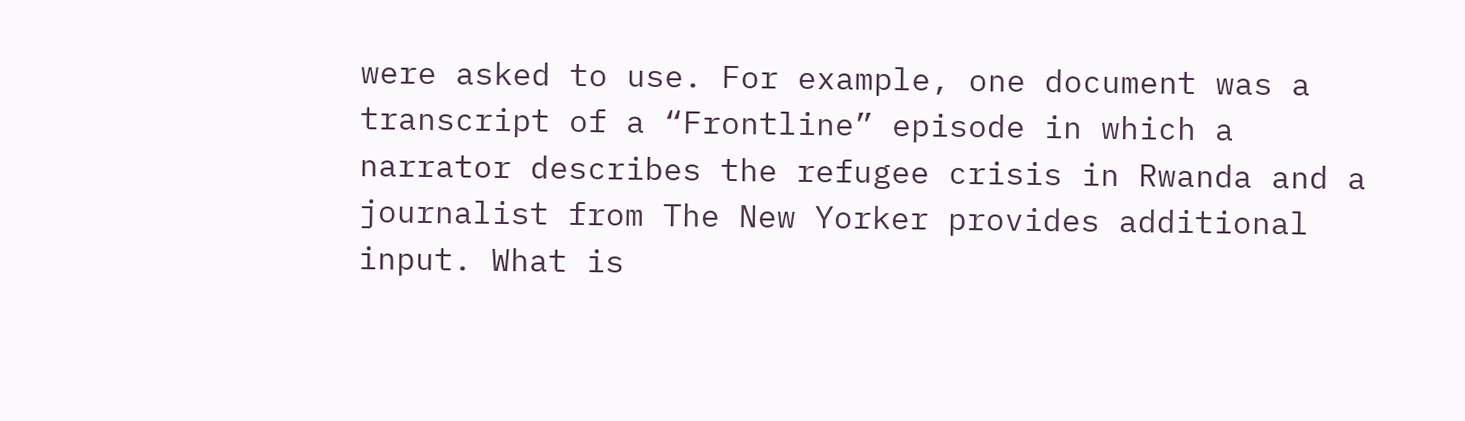were asked to use. For example, one document was a transcript of a “Frontline” episode in which a narrator describes the refugee crisis in Rwanda and a journalist from The New Yorker provides additional input. What is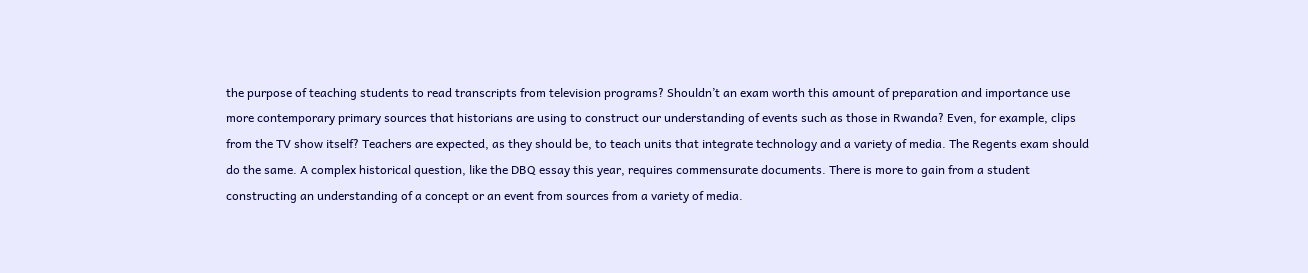the purpose of teaching students to read transcripts from television programs? Shouldn’t an exam worth this amount of preparation and importance use more contemporary primary sources that historians are using to construct our understanding of events such as those in Rwanda? Even, for example, clips from the TV show itself? Teachers are expected, as they should be, to teach units that integrate technology and a variety of media. The Regents exam should do the same. A complex historical question, like the DBQ essay this year, requires commensurate documents. There is more to gain from a student constructing an understanding of a concept or an event from sources from a variety of media.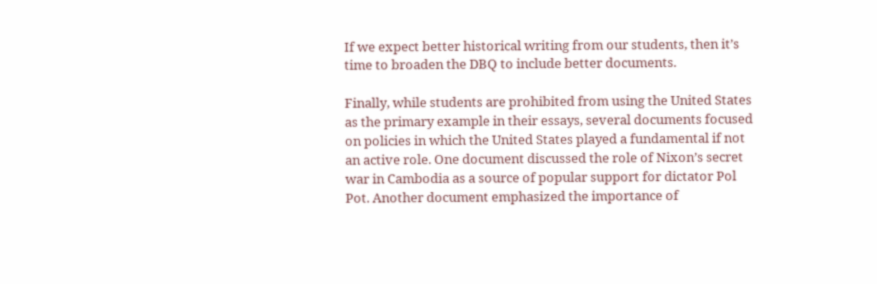If we expect better historical writing from our students, then it’s time to broaden the DBQ to include better documents.

Finally, while students are prohibited from using the United States as the primary example in their essays, several documents focused on policies in which the United States played a fundamental if not an active role. One document discussed the role of Nixon’s secret war in Cambodia as a source of popular support for dictator Pol Pot. Another document emphasized the importance of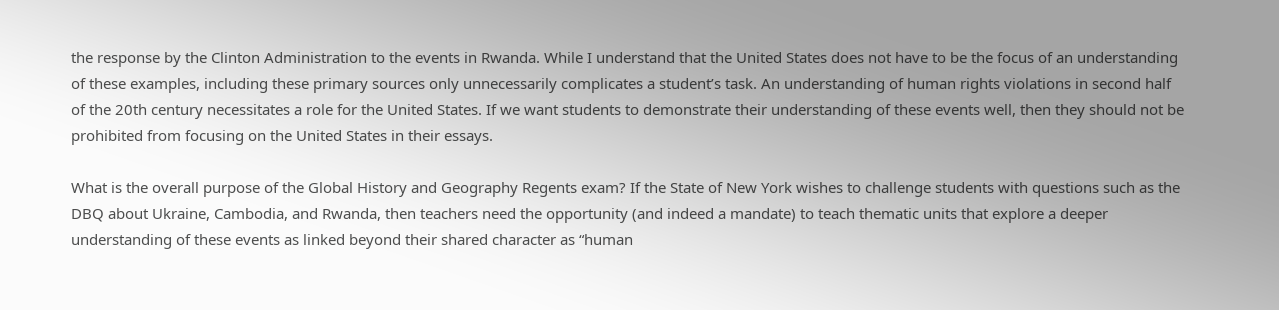the response by the Clinton Administration to the events in Rwanda. While I understand that the United States does not have to be the focus of an understanding of these examples, including these primary sources only unnecessarily complicates a student’s task. An understanding of human rights violations in second half of the 20th century necessitates a role for the United States. If we want students to demonstrate their understanding of these events well, then they should not be prohibited from focusing on the United States in their essays.

What is the overall purpose of the Global History and Geography Regents exam? If the State of New York wishes to challenge students with questions such as the DBQ about Ukraine, Cambodia, and Rwanda, then teachers need the opportunity (and indeed a mandate) to teach thematic units that explore a deeper understanding of these events as linked beyond their shared character as “human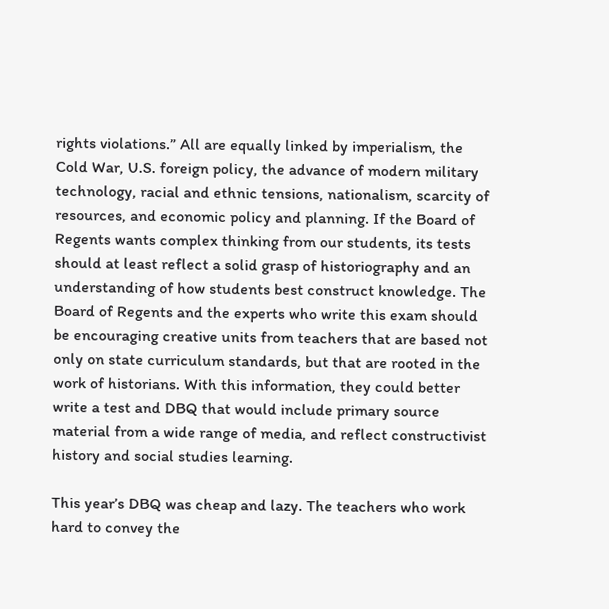rights violations.” All are equally linked by imperialism, the Cold War, U.S. foreign policy, the advance of modern military technology, racial and ethnic tensions, nationalism, scarcity of resources, and economic policy and planning. If the Board of Regents wants complex thinking from our students, its tests should at least reflect a solid grasp of historiography and an understanding of how students best construct knowledge. The Board of Regents and the experts who write this exam should be encouraging creative units from teachers that are based not only on state curriculum standards, but that are rooted in the work of historians. With this information, they could better write a test and DBQ that would include primary source material from a wide range of media, and reflect constructivist history and social studies learning.

This year’s DBQ was cheap and lazy. The teachers who work hard to convey the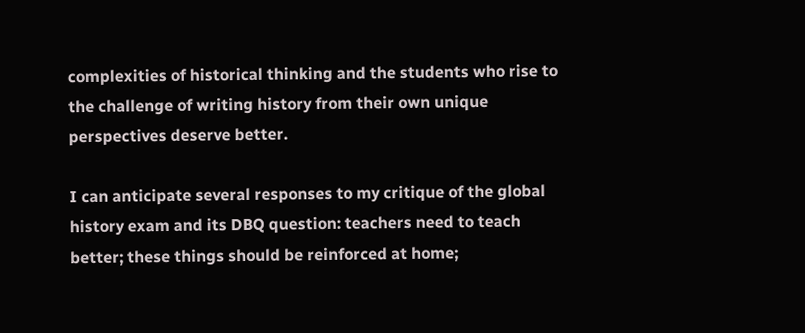complexities of historical thinking and the students who rise to the challenge of writing history from their own unique perspectives deserve better.

I can anticipate several responses to my critique of the global history exam and its DBQ question: teachers need to teach better; these things should be reinforced at home;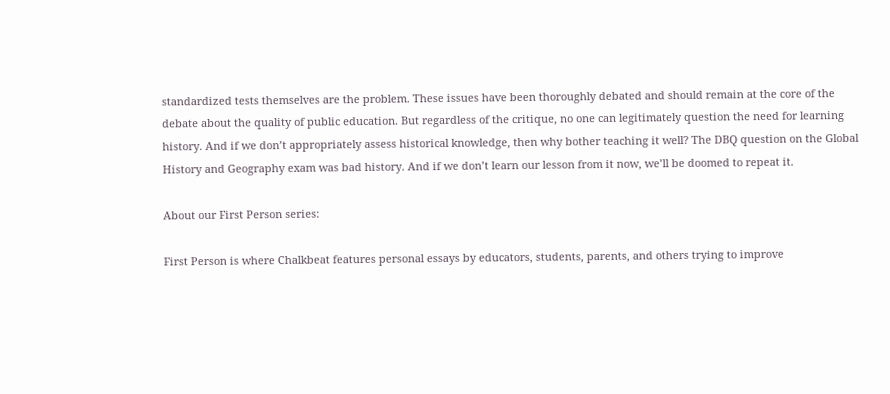standardized tests themselves are the problem. These issues have been thoroughly debated and should remain at the core of the debate about the quality of public education. But regardless of the critique, no one can legitimately question the need for learning history. And if we don’t appropriately assess historical knowledge, then why bother teaching it well? The DBQ question on the Global History and Geography exam was bad history. And if we don’t learn our lesson from it now, we’ll be doomed to repeat it.

About our First Person series:

First Person is where Chalkbeat features personal essays by educators, students, parents, and others trying to improve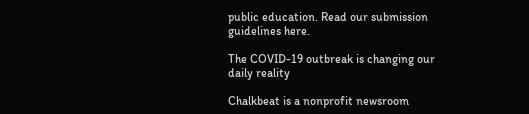public education. Read our submission guidelines here.

The COVID-19 outbreak is changing our daily reality

Chalkbeat is a nonprofit newsroom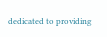dedicated to providing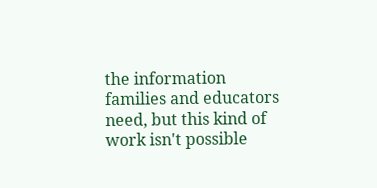the information families and educators need, but this kind of work isn't possible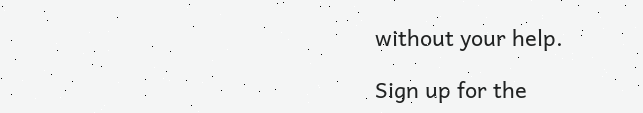without your help.

Sign up for the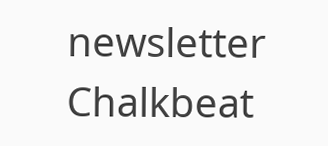newsletter Chalkbeat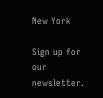New York

Sign up for our newsletter.